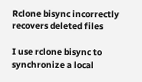Rclone bisync incorrectly recovers deleted files

I use rclone bisync to synchronize a local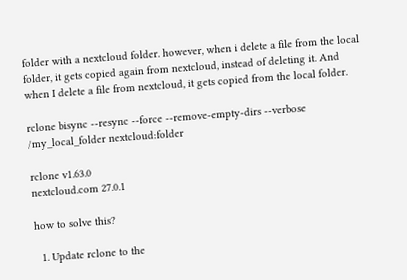folder with a nextcloud folder. however, when i delete a file from the local folder, it gets copied again from nextcloud, instead of deleting it. And when I delete a file from nextcloud, it gets copied from the local folder.

rclone bisync --resync --force --remove-empty-dirs --verbose /my_local_folder nextcloud:folder

rclone v1.63.0
nextcloud.com 27.0.1

how to solve this?

  1. Update rclone to the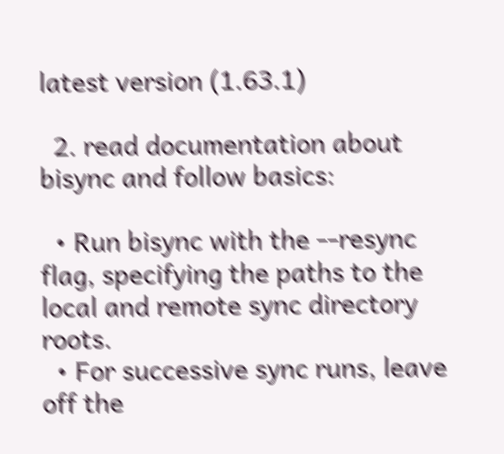latest version (1.63.1)

  2. read documentation about bisync and follow basics:

  • Run bisync with the --resync flag, specifying the paths to the local and remote sync directory roots.
  • For successive sync runs, leave off the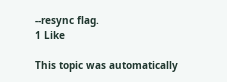--resync flag.
1 Like

This topic was automatically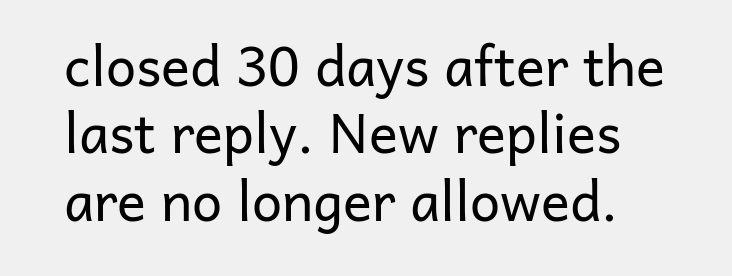closed 30 days after the last reply. New replies are no longer allowed.